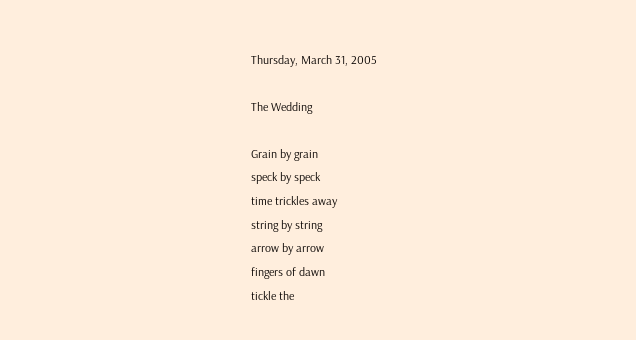Thursday, March 31, 2005

The Wedding

Grain by grain
speck by speck
time trickles away
string by string
arrow by arrow
fingers of dawn
tickle the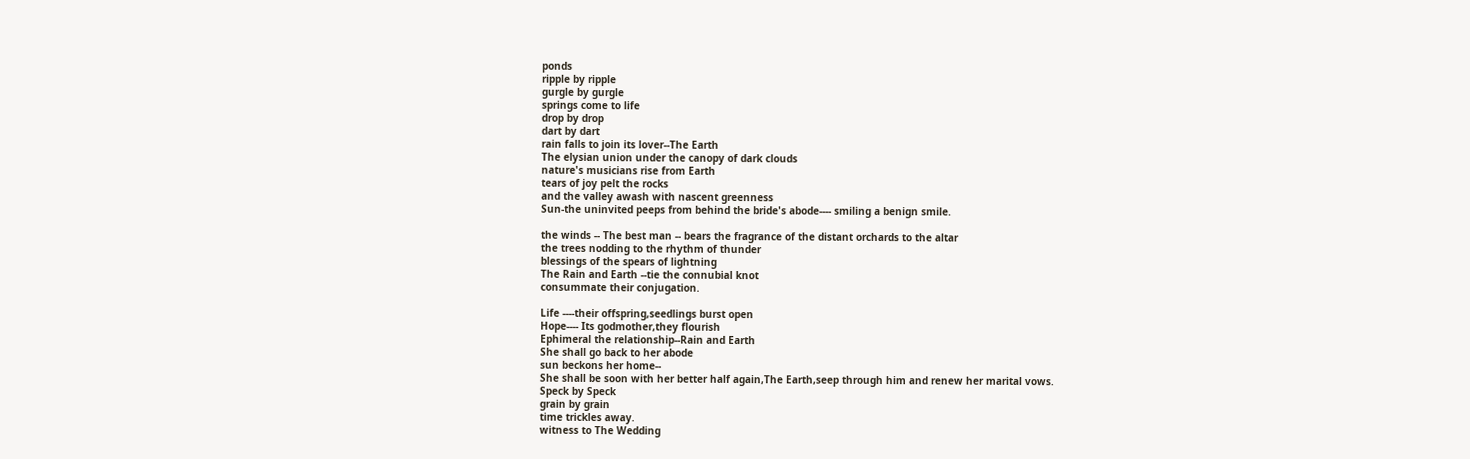ponds
ripple by ripple
gurgle by gurgle
springs come to life
drop by drop
dart by dart
rain falls to join its lover--The Earth
The elysian union under the canopy of dark clouds
nature's musicians rise from Earth
tears of joy pelt the rocks
and the valley awash with nascent greenness
Sun-the uninvited peeps from behind the bride's abode---- smiling a benign smile.

the winds -- The best man -- bears the fragrance of the distant orchards to the altar
the trees nodding to the rhythm of thunder
blessings of the spears of lightning
The Rain and Earth --tie the connubial knot
consummate their conjugation.

Life ----their offspring,seedlings burst open
Hope---- Its godmother,they flourish
Ephimeral the relationship--Rain and Earth
She shall go back to her abode
sun beckons her home--
She shall be soon with her better half again,The Earth,seep through him and renew her marital vows.
Speck by Speck
grain by grain
time trickles away.
witness to The Wedding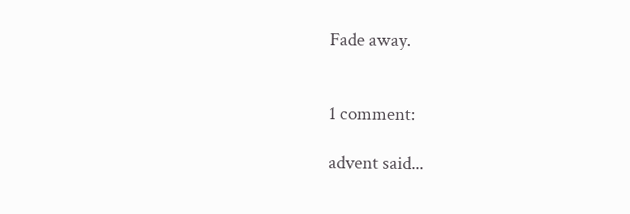Fade away.


1 comment:

advent said...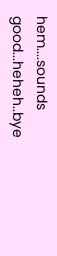hem....sounds good...heheh..bye